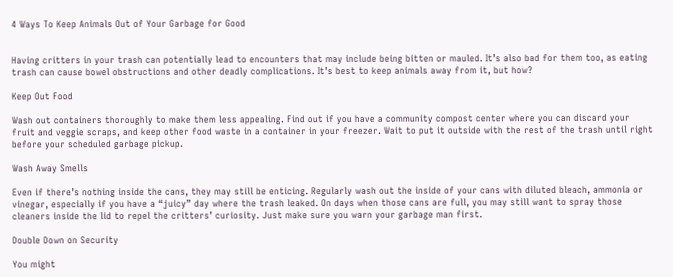4 Ways To Keep Animals Out of Your Garbage for Good


Having critters in your trash can potentially lead to encounters that may include being bitten or mauled. It’s also bad for them too, as eating trash can cause bowel obstructions and other deadly complications. It’s best to keep animals away from it, but how?

Keep Out Food

Wash out containers thoroughly to make them less appealing. Find out if you have a community compost center where you can discard your fruit and veggie scraps, and keep other food waste in a container in your freezer. Wait to put it outside with the rest of the trash until right before your scheduled garbage pickup.

Wash Away Smells

Even if there’s nothing inside the cans, they may still be enticing. Regularly wash out the inside of your cans with diluted bleach, ammonia or vinegar, especially if you have a “juicy” day where the trash leaked. On days when those cans are full, you may still want to spray those cleaners inside the lid to repel the critters’ curiosity. Just make sure you warn your garbage man first.

Double Down on Security

You might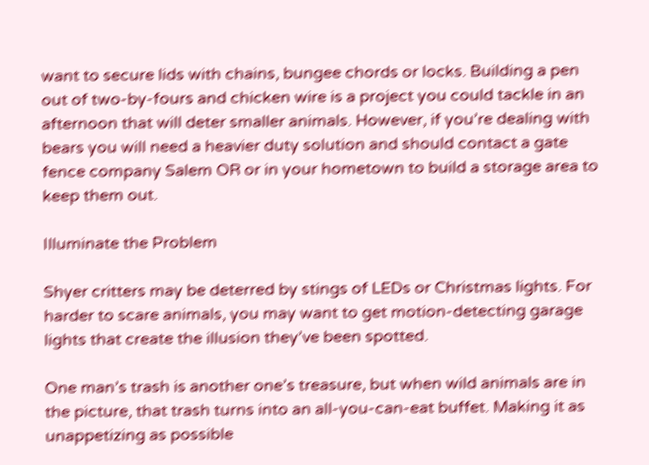want to secure lids with chains, bungee chords or locks. Building a pen out of two-by-fours and chicken wire is a project you could tackle in an afternoon that will deter smaller animals. However, if you’re dealing with bears you will need a heavier duty solution and should contact a gate fence company Salem OR or in your hometown to build a storage area to keep them out.

Illuminate the Problem

Shyer critters may be deterred by stings of LEDs or Christmas lights. For harder to scare animals, you may want to get motion-detecting garage lights that create the illusion they’ve been spotted.

One man’s trash is another one’s treasure, but when wild animals are in the picture, that trash turns into an all-you-can-eat buffet. Making it as unappetizing as possible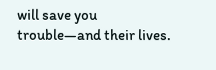will save you trouble—and their lives.